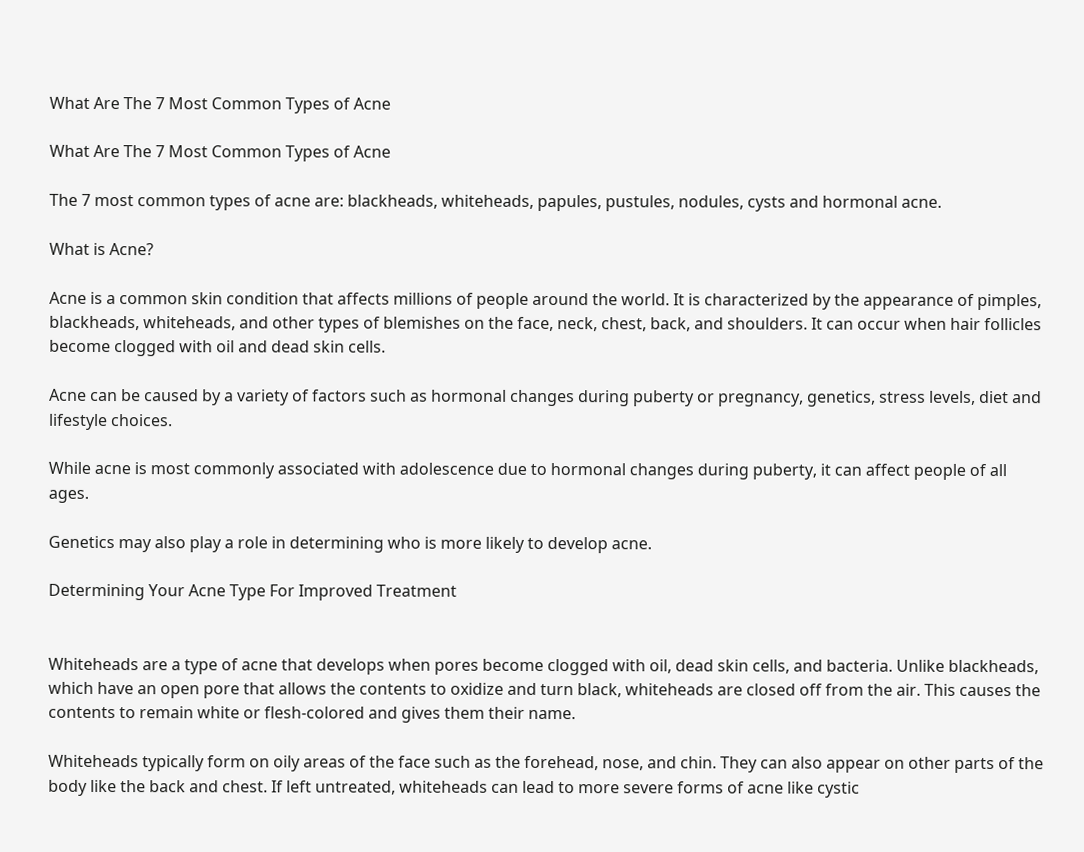What Are The 7 Most Common Types of Acne

What Are The 7 Most Common Types of Acne

The 7 most common types of acne are: blackheads, whiteheads, papules, pustules, nodules, cysts and hormonal acne.

What is Acne?

Acne is a common skin condition that affects millions of people around the world. It is characterized by the appearance of pimples, blackheads, whiteheads, and other types of blemishes on the face, neck, chest, back, and shoulders. It can occur when hair follicles become clogged with oil and dead skin cells.

Acne can be caused by a variety of factors such as hormonal changes during puberty or pregnancy, genetics, stress levels, diet and lifestyle choices.

While acne is most commonly associated with adolescence due to hormonal changes during puberty, it can affect people of all ages.

Genetics may also play a role in determining who is more likely to develop acne.

Determining Your Acne Type For Improved Treatment


Whiteheads are a type of acne that develops when pores become clogged with oil, dead skin cells, and bacteria. Unlike blackheads, which have an open pore that allows the contents to oxidize and turn black, whiteheads are closed off from the air. This causes the contents to remain white or flesh-colored and gives them their name.

Whiteheads typically form on oily areas of the face such as the forehead, nose, and chin. They can also appear on other parts of the body like the back and chest. If left untreated, whiteheads can lead to more severe forms of acne like cystic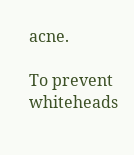acne.

To prevent whiteheads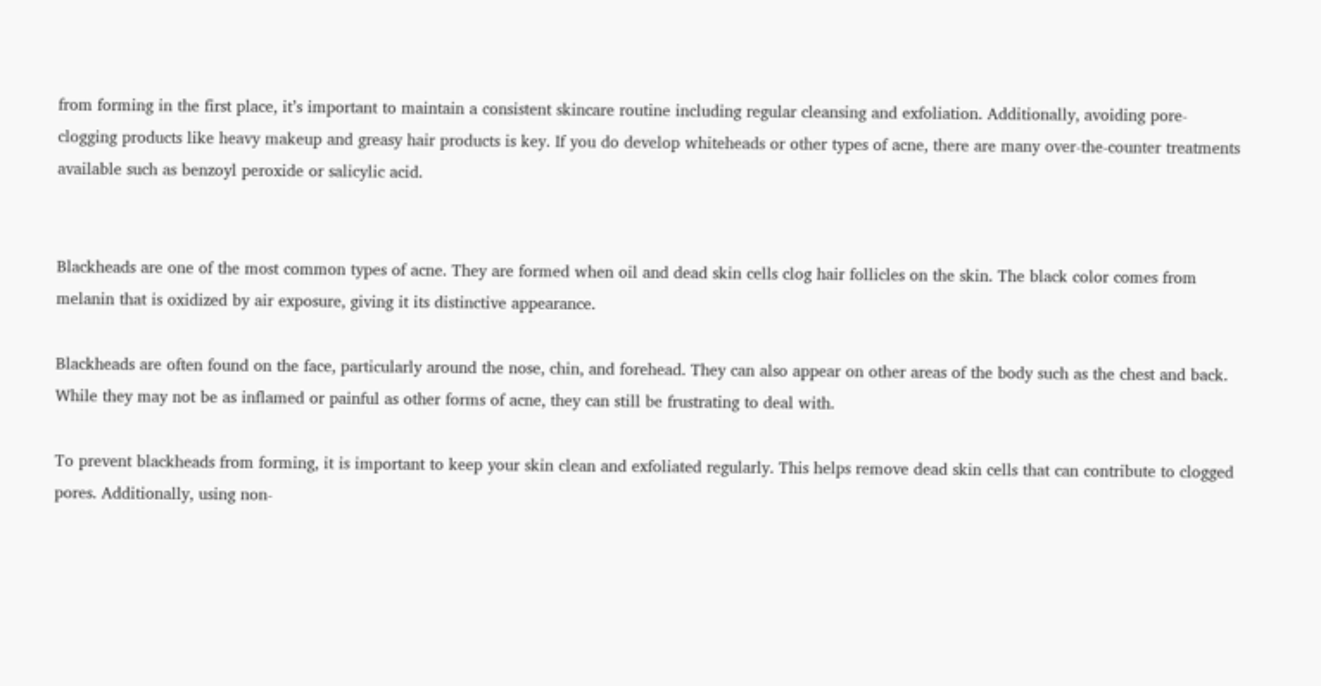from forming in the first place, it’s important to maintain a consistent skincare routine including regular cleansing and exfoliation. Additionally, avoiding pore-clogging products like heavy makeup and greasy hair products is key. If you do develop whiteheads or other types of acne, there are many over-the-counter treatments available such as benzoyl peroxide or salicylic acid.


Blackheads are one of the most common types of acne. They are formed when oil and dead skin cells clog hair follicles on the skin. The black color comes from melanin that is oxidized by air exposure, giving it its distinctive appearance.

Blackheads are often found on the face, particularly around the nose, chin, and forehead. They can also appear on other areas of the body such as the chest and back. While they may not be as inflamed or painful as other forms of acne, they can still be frustrating to deal with.

To prevent blackheads from forming, it is important to keep your skin clean and exfoliated regularly. This helps remove dead skin cells that can contribute to clogged pores. Additionally, using non-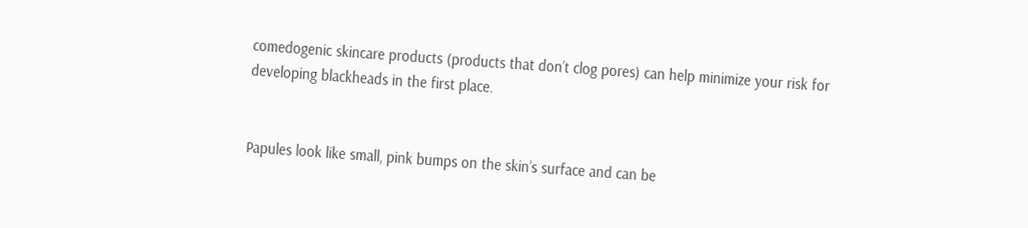comedogenic skincare products (products that don’t clog pores) can help minimize your risk for developing blackheads in the first place.


Papules look like small, pink bumps on the skin’s surface and can be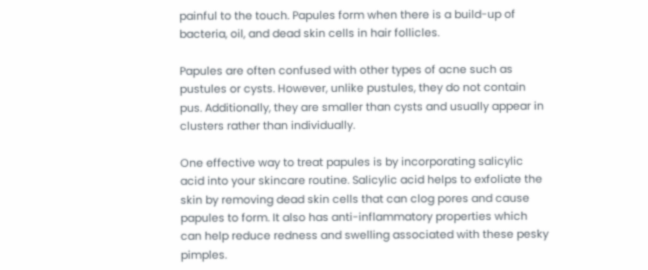painful to the touch. Papules form when there is a build-up of bacteria, oil, and dead skin cells in hair follicles.

Papules are often confused with other types of acne such as pustules or cysts. However, unlike pustules, they do not contain pus. Additionally, they are smaller than cysts and usually appear in clusters rather than individually.

One effective way to treat papules is by incorporating salicylic acid into your skincare routine. Salicylic acid helps to exfoliate the skin by removing dead skin cells that can clog pores and cause papules to form. It also has anti-inflammatory properties which can help reduce redness and swelling associated with these pesky pimples.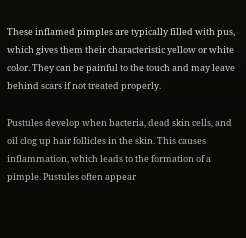These inflamed pimples are typically filled with pus, which gives them their characteristic yellow or white color. They can be painful to the touch and may leave behind scars if not treated properly.

Pustules develop when bacteria, dead skin cells, and oil clog up hair follicles in the skin. This causes inflammation, which leads to the formation of a pimple. Pustules often appear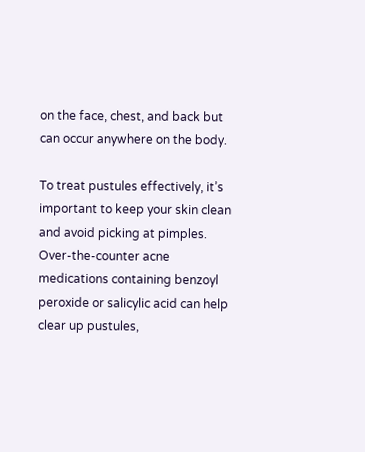on the face, chest, and back but can occur anywhere on the body.

To treat pustules effectively, it’s important to keep your skin clean and avoid picking at pimples. Over-the-counter acne medications containing benzoyl peroxide or salicylic acid can help clear up pustules,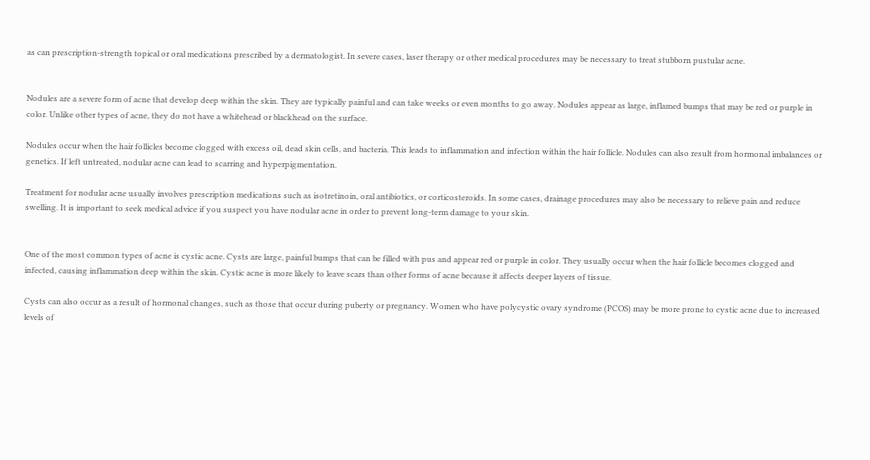as can prescription-strength topical or oral medications prescribed by a dermatologist. In severe cases, laser therapy or other medical procedures may be necessary to treat stubborn pustular acne.


Nodules are a severe form of acne that develop deep within the skin. They are typically painful and can take weeks or even months to go away. Nodules appear as large, inflamed bumps that may be red or purple in color. Unlike other types of acne, they do not have a whitehead or blackhead on the surface.

Nodules occur when the hair follicles become clogged with excess oil, dead skin cells, and bacteria. This leads to inflammation and infection within the hair follicle. Nodules can also result from hormonal imbalances or genetics. If left untreated, nodular acne can lead to scarring and hyperpigmentation.

Treatment for nodular acne usually involves prescription medications such as isotretinoin, oral antibiotics, or corticosteroids. In some cases, drainage procedures may also be necessary to relieve pain and reduce swelling. It is important to seek medical advice if you suspect you have nodular acne in order to prevent long-term damage to your skin.


One of the most common types of acne is cystic acne. Cysts are large, painful bumps that can be filled with pus and appear red or purple in color. They usually occur when the hair follicle becomes clogged and infected, causing inflammation deep within the skin. Cystic acne is more likely to leave scars than other forms of acne because it affects deeper layers of tissue.

Cysts can also occur as a result of hormonal changes, such as those that occur during puberty or pregnancy. Women who have polycystic ovary syndrome (PCOS) may be more prone to cystic acne due to increased levels of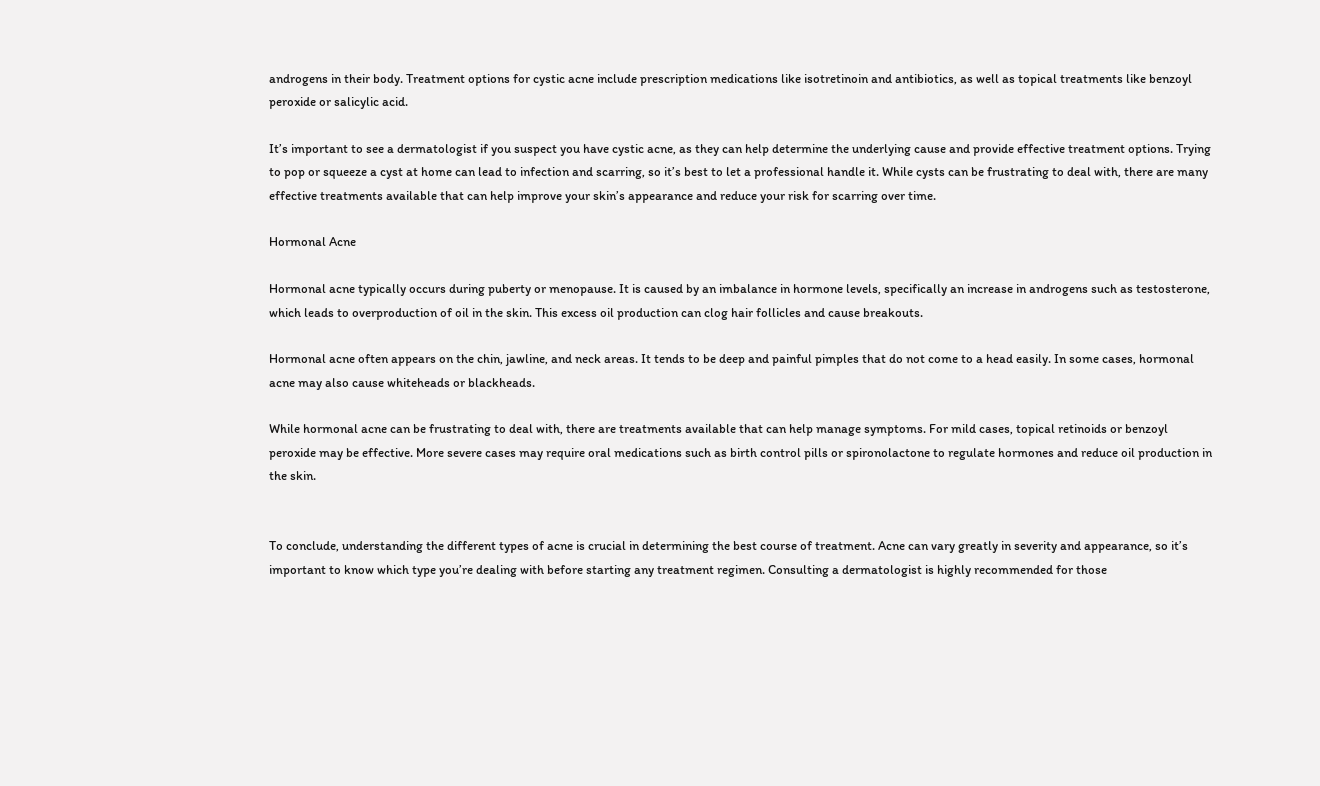androgens in their body. Treatment options for cystic acne include prescription medications like isotretinoin and antibiotics, as well as topical treatments like benzoyl peroxide or salicylic acid.

It’s important to see a dermatologist if you suspect you have cystic acne, as they can help determine the underlying cause and provide effective treatment options. Trying to pop or squeeze a cyst at home can lead to infection and scarring, so it’s best to let a professional handle it. While cysts can be frustrating to deal with, there are many effective treatments available that can help improve your skin’s appearance and reduce your risk for scarring over time.

Hormonal Acne

Hormonal acne typically occurs during puberty or menopause. It is caused by an imbalance in hormone levels, specifically an increase in androgens such as testosterone, which leads to overproduction of oil in the skin. This excess oil production can clog hair follicles and cause breakouts.

Hormonal acne often appears on the chin, jawline, and neck areas. It tends to be deep and painful pimples that do not come to a head easily. In some cases, hormonal acne may also cause whiteheads or blackheads.

While hormonal acne can be frustrating to deal with, there are treatments available that can help manage symptoms. For mild cases, topical retinoids or benzoyl peroxide may be effective. More severe cases may require oral medications such as birth control pills or spironolactone to regulate hormones and reduce oil production in the skin.


To conclude, understanding the different types of acne is crucial in determining the best course of treatment. Acne can vary greatly in severity and appearance, so it’s important to know which type you’re dealing with before starting any treatment regimen. Consulting a dermatologist is highly recommended for those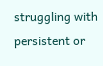struggling with persistent or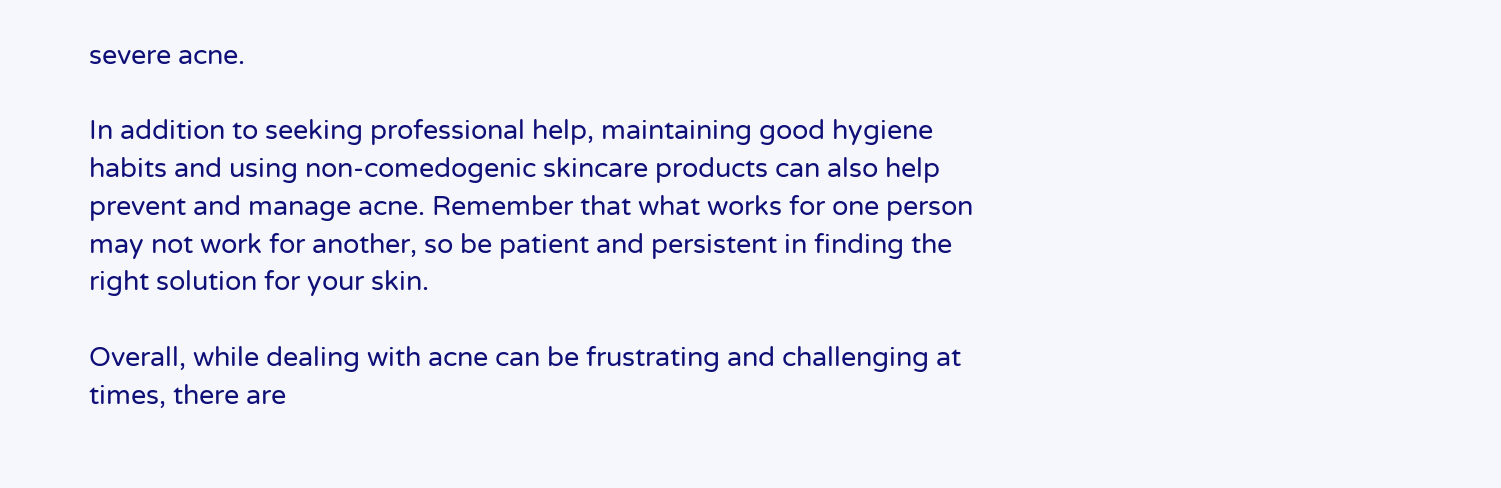severe acne.

In addition to seeking professional help, maintaining good hygiene habits and using non-comedogenic skincare products can also help prevent and manage acne. Remember that what works for one person may not work for another, so be patient and persistent in finding the right solution for your skin.

Overall, while dealing with acne can be frustrating and challenging at times, there are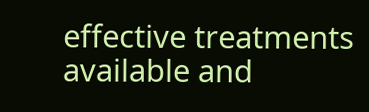effective treatments available and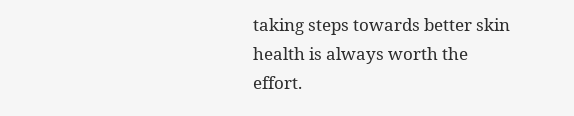taking steps towards better skin health is always worth the effort.